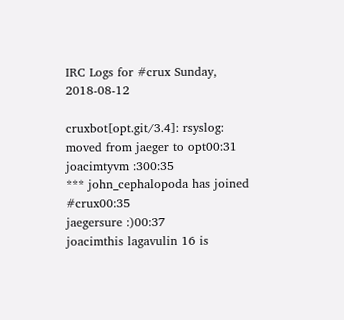IRC Logs for #crux Sunday, 2018-08-12

cruxbot[opt.git/3.4]: rsyslog: moved from jaeger to opt00:31
joacimtyvm :300:35
*** john_cephalopoda has joined #crux00:35
jaegersure :)00:37
joacimthis lagavulin 16 is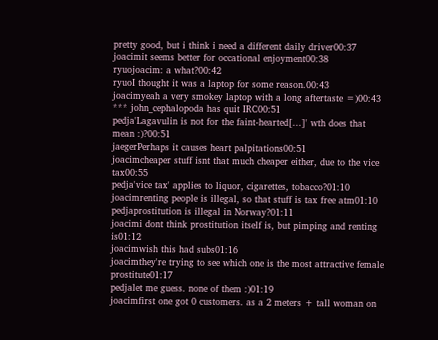pretty good, but i think i need a different daily driver00:37
joacimit seems better for occational enjoyment00:38
ryuojoacim: a what?00:42
ryuoI thought it was a laptop for some reason.00:43
joacimyeah a very smokey laptop with a long aftertaste =)00:43
*** john_cephalopoda has quit IRC00:51
pedja'Lagavulin is not for the faint-hearted[...]' wth does that mean :)?00:51
jaegerPerhaps it causes heart palpitations00:51
joacimcheaper stuff isnt that much cheaper either, due to the vice tax00:55
pedja'vice tax' applies to liquor, cigarettes, tobacco?01:10
joacimrenting people is illegal, so that stuff is tax free atm01:10
pedjaprostitution is illegal in Norway?01:11
joacimi dont think prostitution itself is, but pimping and renting is01:12
joacimwish this had subs01:16
joacimthey're trying to see which one is the most attractive female prostitute01:17
pedjalet me guess. none of them :)01:19
joacimfirst one got 0 customers. as a 2 meters + tall woman on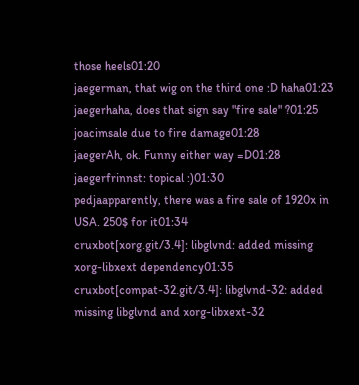those heels01:20
jaegerman, that wig on the third one :D haha01:23
jaegerhaha, does that sign say "fire sale" ?01:25
joacimsale due to fire damage01:28
jaegerAh, ok. Funny either way =D01:28
jaegerfrinnst: topical :)01:30
pedjaapparently, there was a fire sale of 1920x in USA. 250$ for it01:34
cruxbot[xorg.git/3.4]: libglvnd: added missing xorg-libxext dependency01:35
cruxbot[compat-32.git/3.4]: libglvnd-32: added missing libglvnd and xorg-libxext-32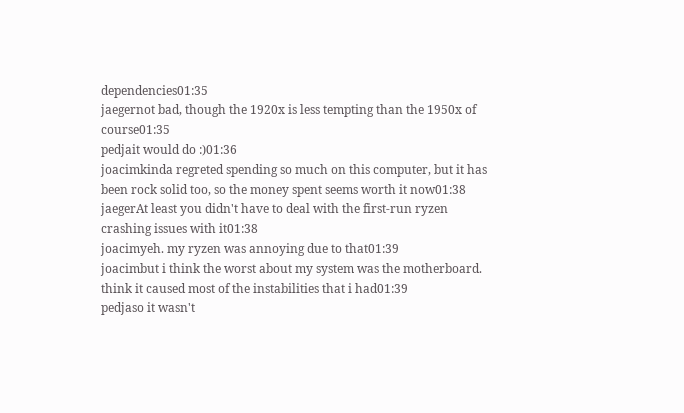dependencies01:35
jaegernot bad, though the 1920x is less tempting than the 1950x of course01:35
pedjait would do :)01:36
joacimkinda regreted spending so much on this computer, but it has been rock solid too, so the money spent seems worth it now01:38
jaegerAt least you didn't have to deal with the first-run ryzen crashing issues with it01:38
joacimyeh. my ryzen was annoying due to that01:39
joacimbut i think the worst about my system was the motherboard. think it caused most of the instabilities that i had01:39
pedjaso it wasn't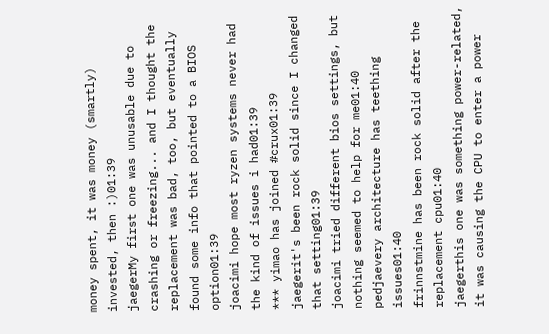money spent, it was money (smartly) invested, then :)01:39
jaegerMy first one was unusable due to crashing or freezing... and I thought the replacement was bad, too, but eventually found some info that pointed to a BIOS option01:39
joacimi hope most ryzen systems never had the kind of issues i had01:39
*** yimao has joined #crux01:39
jaegerit's been rock solid since I changed that setting01:39
joacimi tried different bios settings, but nothing seemed to help for me01:40
pedjaevery architecture has teething issues01:40
frinnstmine has been rock solid after the replacement cpu01:40
jaegerthis one was something power-related, it was causing the CPU to enter a power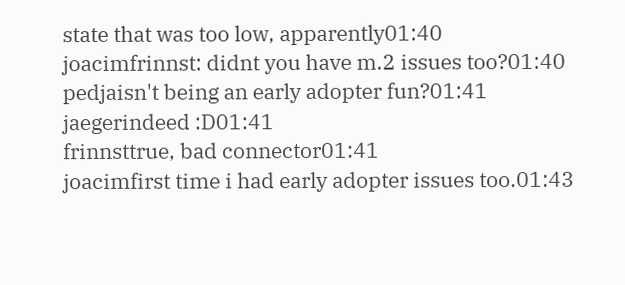state that was too low, apparently01:40
joacimfrinnst: didnt you have m.2 issues too?01:40
pedjaisn't being an early adopter fun?01:41
jaegerindeed :D01:41
frinnsttrue, bad connector01:41
joacimfirst time i had early adopter issues too.01:43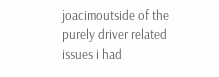joacimoutside of the purely driver related issues i had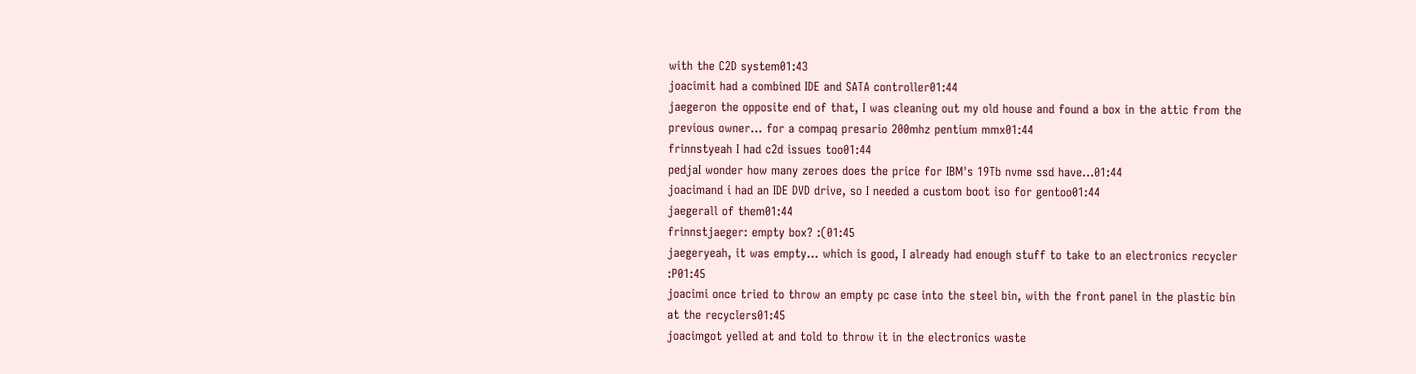with the C2D system01:43
joacimit had a combined IDE and SATA controller01:44
jaegeron the opposite end of that, I was cleaning out my old house and found a box in the attic from the previous owner... for a compaq presario 200mhz pentium mmx01:44
frinnstyeah I had c2d issues too01:44
pedjaI wonder how many zeroes does the price for IBM's 19Tb nvme ssd have...01:44
joacimand i had an IDE DVD drive, so I needed a custom boot iso for gentoo01:44
jaegerall of them01:44
frinnstjaeger: empty box? :(01:45
jaegeryeah, it was empty... which is good, I already had enough stuff to take to an electronics recycler :P01:45
joacimi once tried to throw an empty pc case into the steel bin, with the front panel in the plastic bin at the recyclers01:45
joacimgot yelled at and told to throw it in the electronics waste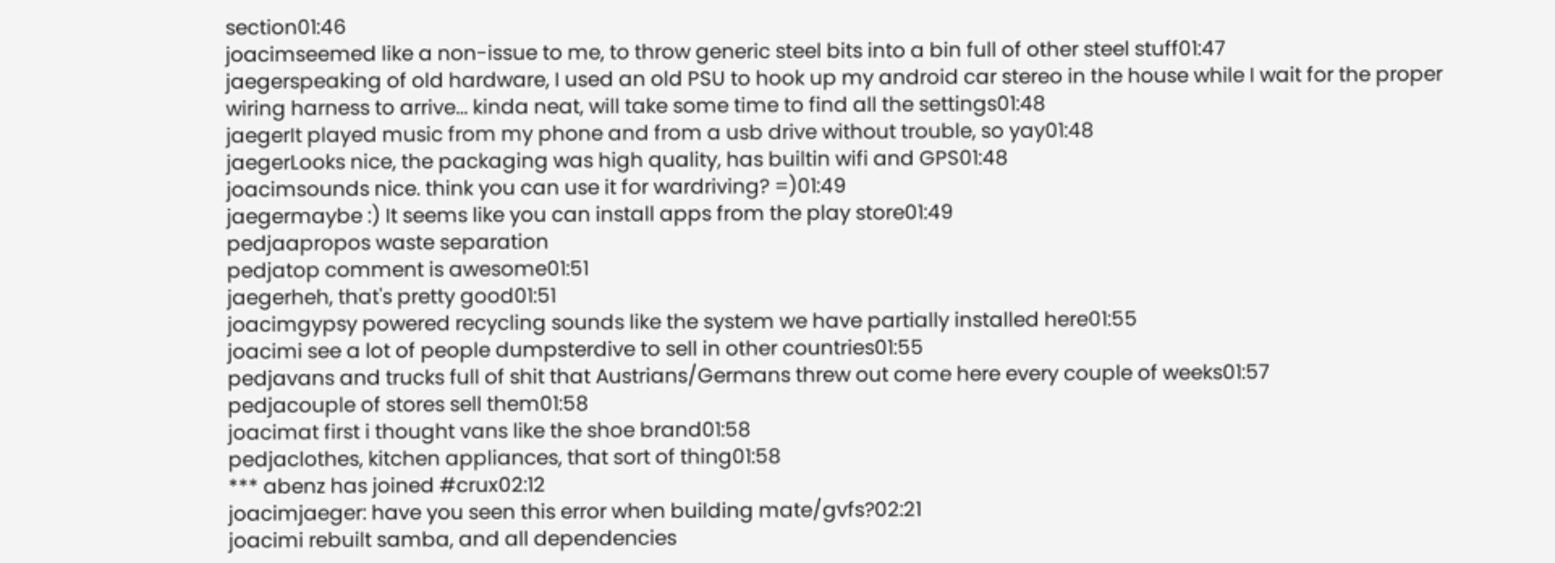section01:46
joacimseemed like a non-issue to me, to throw generic steel bits into a bin full of other steel stuff01:47
jaegerspeaking of old hardware, I used an old PSU to hook up my android car stereo in the house while I wait for the proper wiring harness to arrive... kinda neat, will take some time to find all the settings01:48
jaegerIt played music from my phone and from a usb drive without trouble, so yay01:48
jaegerLooks nice, the packaging was high quality, has builtin wifi and GPS01:48
joacimsounds nice. think you can use it for wardriving? =)01:49
jaegermaybe :) It seems like you can install apps from the play store01:49
pedjaapropos waste separation
pedjatop comment is awesome01:51
jaegerheh, that's pretty good01:51
joacimgypsy powered recycling sounds like the system we have partially installed here01:55
joacimi see a lot of people dumpsterdive to sell in other countries01:55
pedjavans and trucks full of shit that Austrians/Germans threw out come here every couple of weeks01:57
pedjacouple of stores sell them01:58
joacimat first i thought vans like the shoe brand01:58
pedjaclothes, kitchen appliances, that sort of thing01:58
*** abenz has joined #crux02:12
joacimjaeger: have you seen this error when building mate/gvfs?02:21
joacimi rebuilt samba, and all dependencies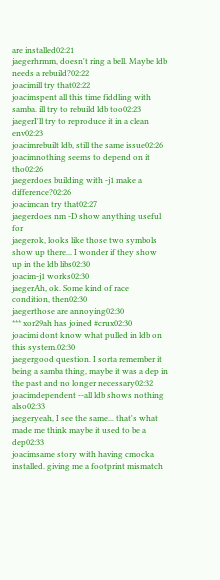are installed02:21
jaegerhrmm, doesn't ring a bell. Maybe ldb needs a rebuild?02:22
joacimill try that02:22
joacimspent all this time fiddling with samba. ill try to rebuild ldb too02:23
jaegerI'll try to reproduce it in a clean env02:23
joacimrebuilt ldb, still the same issue02:26
joacimnothing seems to depend on it tho02:26
jaegerdoes building with -j1 make a difference?02:26
joacimcan try that02:27
jaegerdoes nm -D show anything useful for
jaegerok, looks like those two symbols show up there... I wonder if they show up in the ldb libs02:30
joacim-j1 works02:30
jaegerAh, ok. Some kind of race condition, then02:30
jaegerthose are annoying02:30
*** xor29ah has joined #crux02:30
joacimi dont know what pulled in ldb on this system.02:30
jaegergood question. I sorta remember it being a samba thing, maybe it was a dep in the past and no longer necessary02:32
joacimdependent --all ldb shows nothing also02:33
jaegeryeah, I see the same... that's what made me think maybe it used to be a dep02:33
joacimsame story with having cmocka installed. giving me a footprint mismatch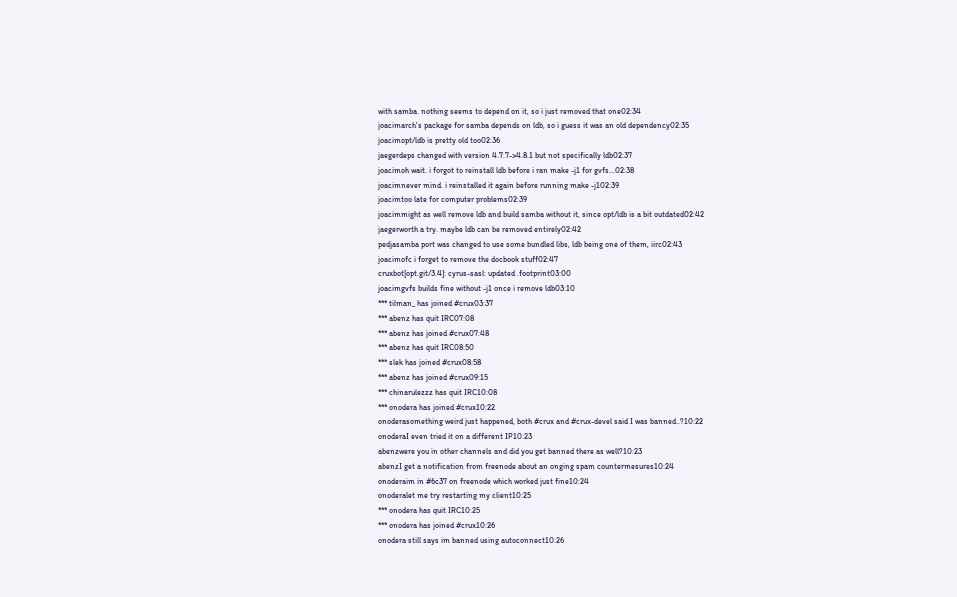with samba. nothing seems to depend on it, so i just removed that one02:34
joacimarch's package for samba depends on ldb, so i guess it was an old dependency02:35
joacimopt/ldb is pretty old too02:36
jaegerdeps changed with version 4.7.7->4.8.1 but not specifically ldb02:37
joacimoh wait. i forgot to reinstall ldb before i ran make -j1 for gvfs...02:38
joacimnever mind. i reinstalled it again before running make -j102:39
joacimtoo late for computer problems02:39
joacimmight as well remove ldb and build samba without it, since opt/ldb is a bit outdated02:42
jaegerworth a try. maybe ldb can be removed entirely02:42
pedjasamba port was changed to use some bundled libs, ldb being one of them, iirc02:43
joacimofc i forget to remove the docbook stuff02:47
cruxbot[opt.git/3.4]: cyrus-sasl: updated .footprint03:00
joacimgvfs builds fine without -j1 once i remove ldb03:10
*** tilman_ has joined #crux03:37
*** abenz has quit IRC07:08
*** abenz has joined #crux07:48
*** abenz has quit IRC08:50
*** slek has joined #crux08:58
*** abenz has joined #crux09:15
*** chinarulezzz has quit IRC10:08
*** onodera has joined #crux10:22
onoderasomething weird just happened, both #crux and #crux-devel said I was banned..?10:22
onoderaI even tried it on a different IP10:23
abenzwere you in other channels and did you get banned there as well?10:23
abenzI get a notification from freenode about an onging spam countermesures10:24
onoderaim in #6c37 on freenode which worked just fine10:24
onoderalet me try restarting my client10:25
*** onodera has quit IRC10:25
*** onodera has joined #crux10:26
onodera still says im banned using autoconnect10:26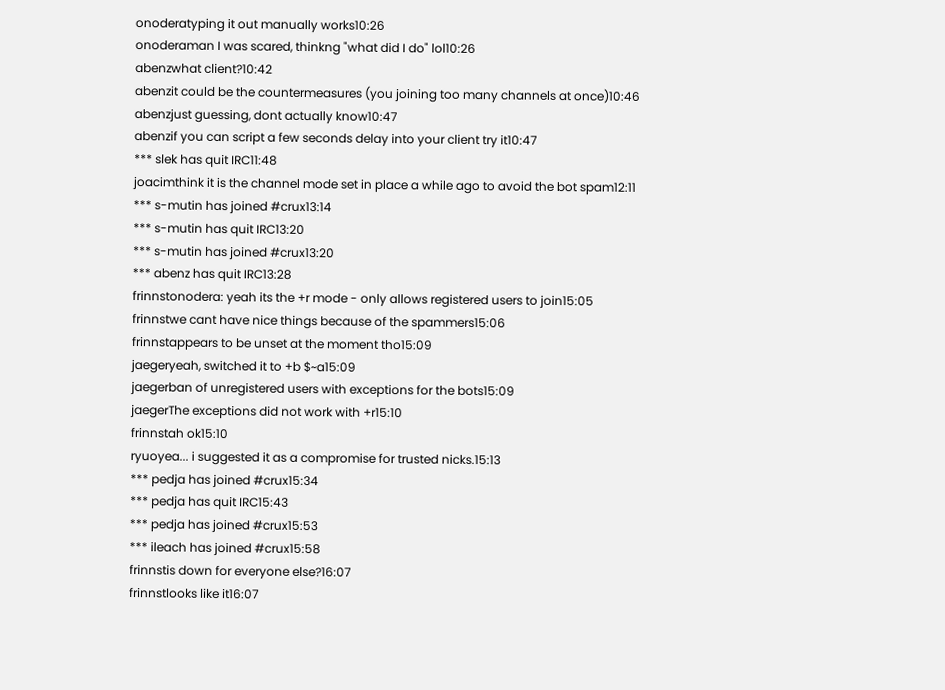onoderatyping it out manually works10:26
onoderaman I was scared, thinkng "what did I do" lol10:26
abenzwhat client?10:42
abenzit could be the countermeasures (you joining too many channels at once)10:46
abenzjust guessing, dont actually know10:47
abenzif you can script a few seconds delay into your client try it10:47
*** slek has quit IRC11:48
joacimthink it is the channel mode set in place a while ago to avoid the bot spam12:11
*** s-mutin has joined #crux13:14
*** s-mutin has quit IRC13:20
*** s-mutin has joined #crux13:20
*** abenz has quit IRC13:28
frinnstonodera: yeah its the +r mode - only allows registered users to join15:05
frinnstwe cant have nice things because of the spammers15:06
frinnstappears to be unset at the moment tho15:09
jaegeryeah, switched it to +b $~a15:09
jaegerban of unregistered users with exceptions for the bots15:09
jaegerThe exceptions did not work with +r15:10
frinnstah ok15:10
ryuoyea... i suggested it as a compromise for trusted nicks.15:13
*** pedja has joined #crux15:34
*** pedja has quit IRC15:43
*** pedja has joined #crux15:53
*** ileach has joined #crux15:58
frinnstis down for everyone else?16:07
frinnstlooks like it16:07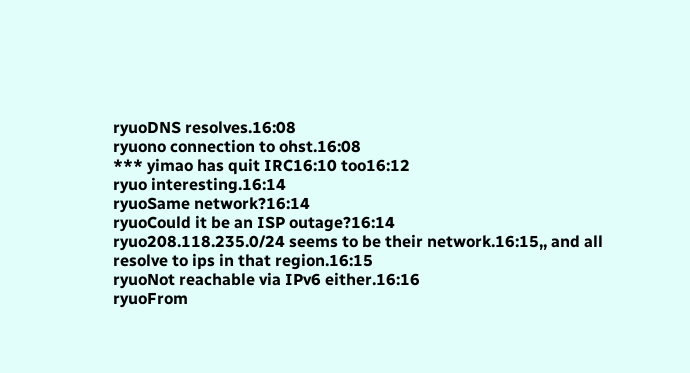ryuoDNS resolves.16:08
ryuono connection to ohst.16:08
*** yimao has quit IRC16:10 too16:12
ryuo interesting.16:14
ryuoSame network?16:14
ryuoCould it be an ISP outage?16:14
ryuo208.118.235.0/24 seems to be their network.16:15,, and all resolve to ips in that region.16:15
ryuoNot reachable via IPv6 either.16:16
ryuoFrom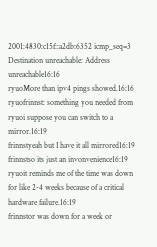2001:4830:c15f::a2db:6352 icmp_seq=3 Destination unreachable: Address unreachable16:16
ryuoMore than ipv4 pings showed.16:16
ryuofrinnst: something you needed from
ryuoi suppose you can switch to a mirror.16:19
frinnstyeah but I have it all mirrored16:19
frinnstso its just an invonvenience16:19
ryuoit reminds me of the time was down for like 2-4 weeks because of a critical hardware failure.16:19
frinnstor was down for a week or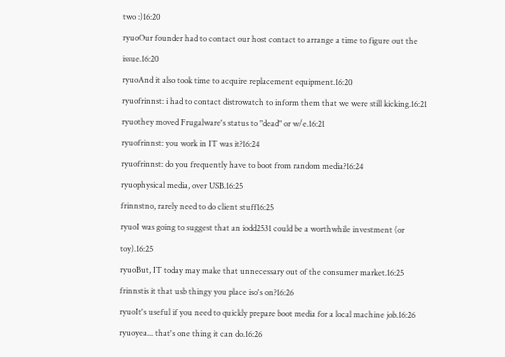two :)16:20
ryuoOur founder had to contact our host contact to arrange a time to figure out the issue.16:20
ryuoAnd it also took time to acquire replacement equipment.16:20
ryuofrinnst: i had to contact distrowatch to inform them that we were still kicking.16:21
ryuothey moved Frugalware's status to "dead" or w/e.16:21
ryuofrinnst: you work in IT was it?16:24
ryuofrinnst: do you frequently have to boot from random media?16:24
ryuophysical media, over USB.16:25
frinnstno, rarely need to do client stuff16:25
ryuoI was going to suggest that an iodd2531 could be a worthwhile investment (or toy).16:25
ryuoBut, IT today may make that unnecessary out of the consumer market.16:25
frinnstis it that usb thingy you place iso's on?16:26
ryuoIt's useful if you need to quickly prepare boot media for a local machine job.16:26
ryuoyea... that's one thing it can do.16:26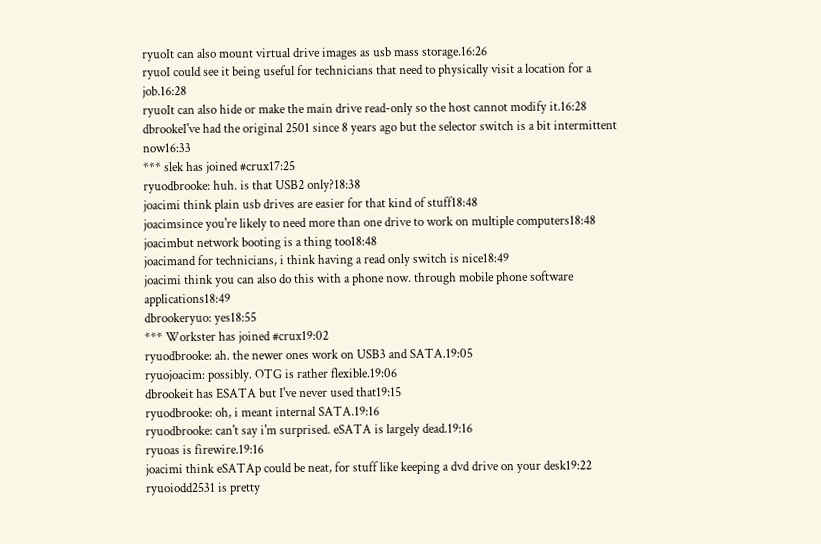ryuoIt can also mount virtual drive images as usb mass storage.16:26
ryuoI could see it being useful for technicians that need to physically visit a location for a job.16:28
ryuoIt can also hide or make the main drive read-only so the host cannot modify it.16:28
dbrookeI've had the original 2501 since 8 years ago but the selector switch is a bit intermittent now16:33
*** slek has joined #crux17:25
ryuodbrooke: huh. is that USB2 only?18:38
joacimi think plain usb drives are easier for that kind of stuff18:48
joacimsince you're likely to need more than one drive to work on multiple computers18:48
joacimbut network booting is a thing too18:48
joacimand for technicians, i think having a read only switch is nice18:49
joacimi think you can also do this with a phone now. through mobile phone software applications18:49
dbrookeryuo: yes18:55
*** Workster has joined #crux19:02
ryuodbrooke: ah. the newer ones work on USB3 and SATA.19:05
ryuojoacim: possibly. OTG is rather flexible.19:06
dbrookeit has ESATA but I've never used that19:15
ryuodbrooke: oh, i meant internal SATA.19:16
ryuodbrooke: can't say i'm surprised. eSATA is largely dead.19:16
ryuoas is firewire.19:16
joacimi think eSATAp could be neat, for stuff like keeping a dvd drive on your desk19:22
ryuoiodd2531 is pretty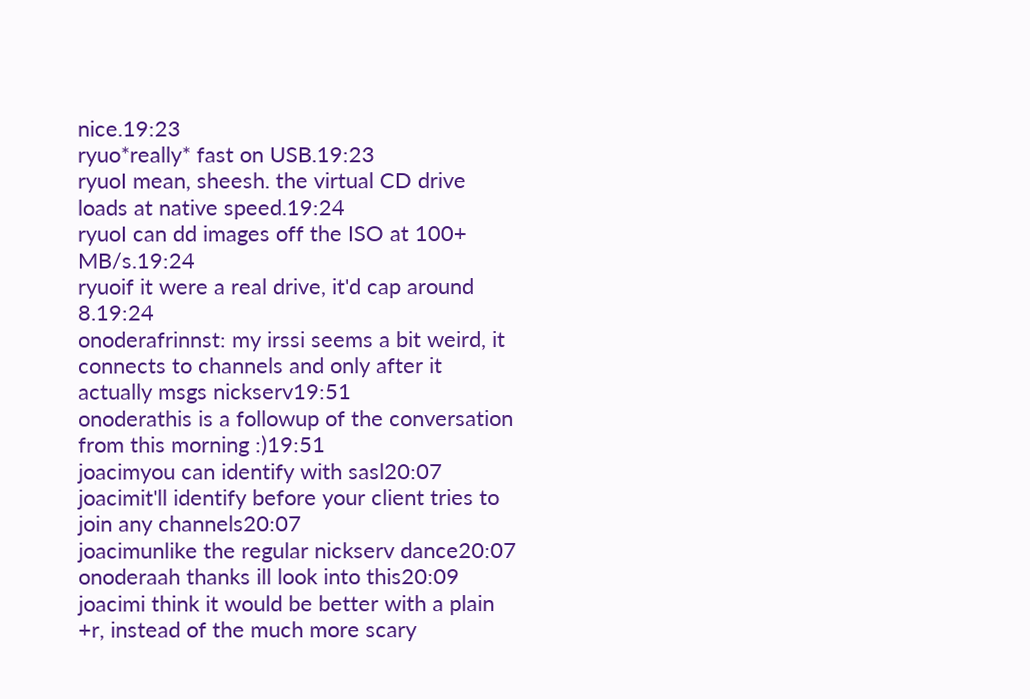nice.19:23
ryuo*really* fast on USB.19:23
ryuoI mean, sheesh. the virtual CD drive loads at native speed.19:24
ryuoI can dd images off the ISO at 100+ MB/s.19:24
ryuoif it were a real drive, it'd cap around 8.19:24
onoderafrinnst: my irssi seems a bit weird, it connects to channels and only after it actually msgs nickserv19:51
onoderathis is a followup of the conversation from this morning :)19:51
joacimyou can identify with sasl20:07
joacimit'll identify before your client tries to join any channels20:07
joacimunlike the regular nickserv dance20:07
onoderaah thanks ill look into this20:09
joacimi think it would be better with a plain +r, instead of the much more scary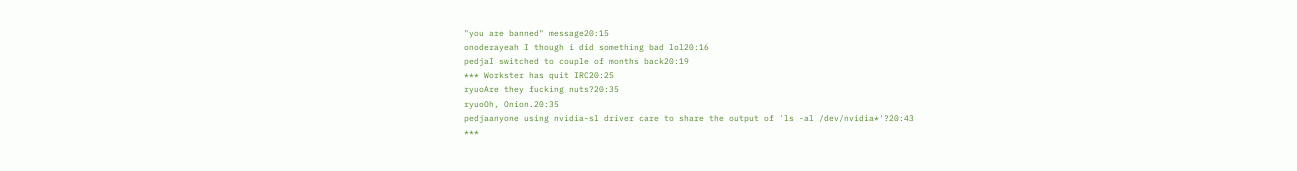"you are banned" message20:15
onoderayeah I though i did something bad lol20:16
pedjaI switched to couple of months back20:19
*** Workster has quit IRC20:25
ryuoAre they fucking nuts?20:35
ryuoOh, Onion.20:35
pedjaanyone using nvidia-sl driver care to share the output of 'ls -al /dev/nvidia*'?20:43
***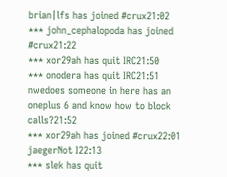brian|lfs has joined #crux21:02
*** john_cephalopoda has joined #crux21:22
*** xor29ah has quit IRC21:50
*** onodera has quit IRC21:51
nwedoes someone in here has an oneplus 6 and know how to block calls?21:52
*** xor29ah has joined #crux22:01
jaegerNot I22:13
*** slek has quit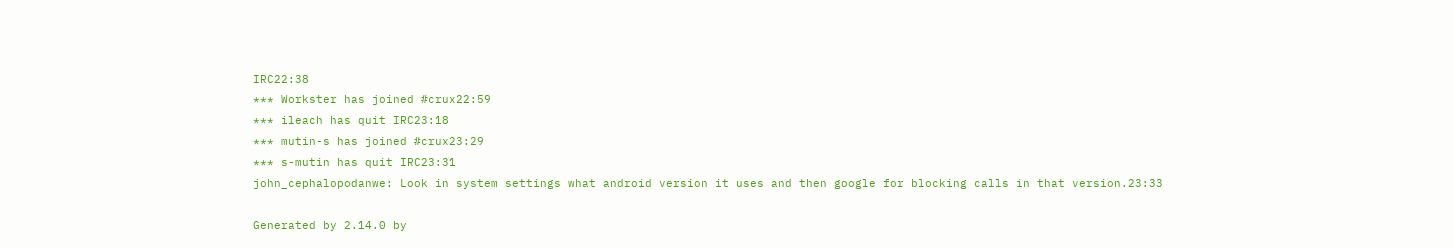IRC22:38
*** Workster has joined #crux22:59
*** ileach has quit IRC23:18
*** mutin-s has joined #crux23:29
*** s-mutin has quit IRC23:31
john_cephalopodanwe: Look in system settings what android version it uses and then google for blocking calls in that version.23:33

Generated by 2.14.0 by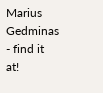Marius Gedminas - find it at!